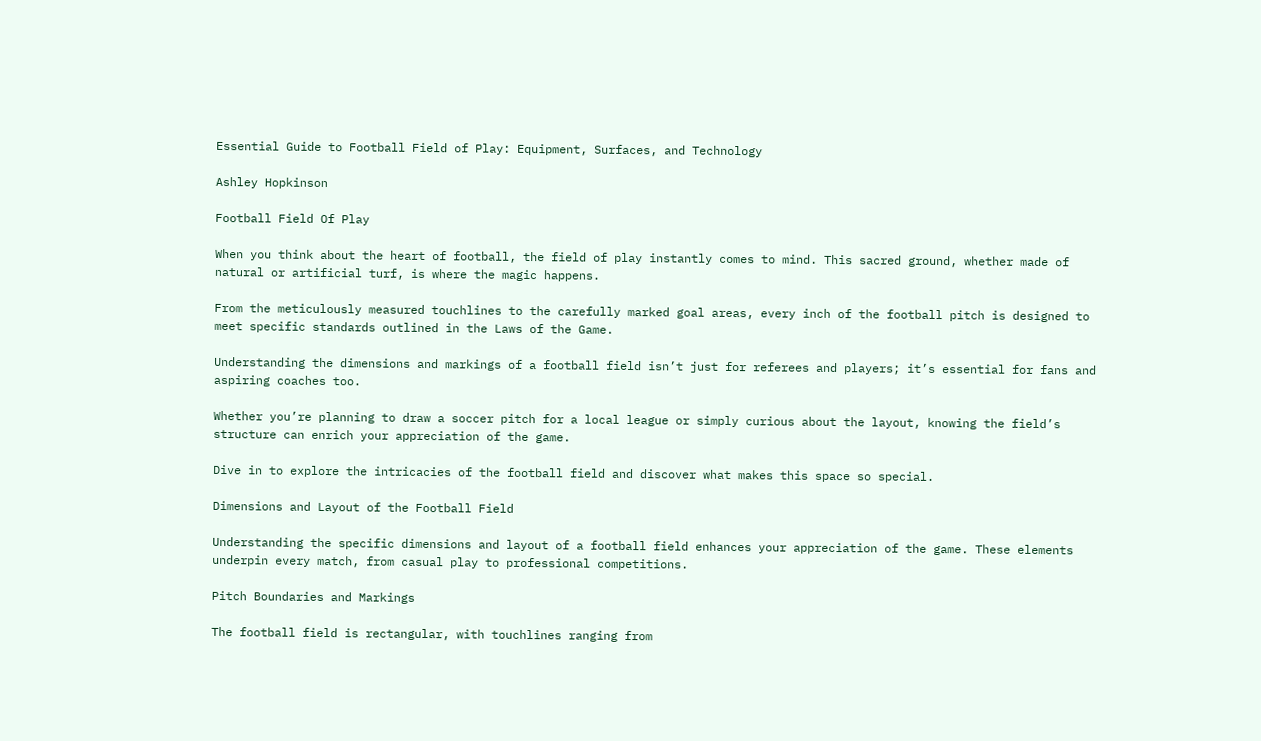Essential Guide to Football Field of Play: Equipment, Surfaces, and Technology

Ashley Hopkinson

Football Field Of Play

When you think about the heart of football, the field of play instantly comes to mind. This sacred ground, whether made of natural or artificial turf, is where the magic happens.

From the meticulously measured touchlines to the carefully marked goal areas, every inch of the football pitch is designed to meet specific standards outlined in the Laws of the Game.

Understanding the dimensions and markings of a football field isn’t just for referees and players; it’s essential for fans and aspiring coaches too.

Whether you’re planning to draw a soccer pitch for a local league or simply curious about the layout, knowing the field’s structure can enrich your appreciation of the game.

Dive in to explore the intricacies of the football field and discover what makes this space so special.

Dimensions and Layout of the Football Field

Understanding the specific dimensions and layout of a football field enhances your appreciation of the game. These elements underpin every match, from casual play to professional competitions.

Pitch Boundaries and Markings

The football field is rectangular, with touchlines ranging from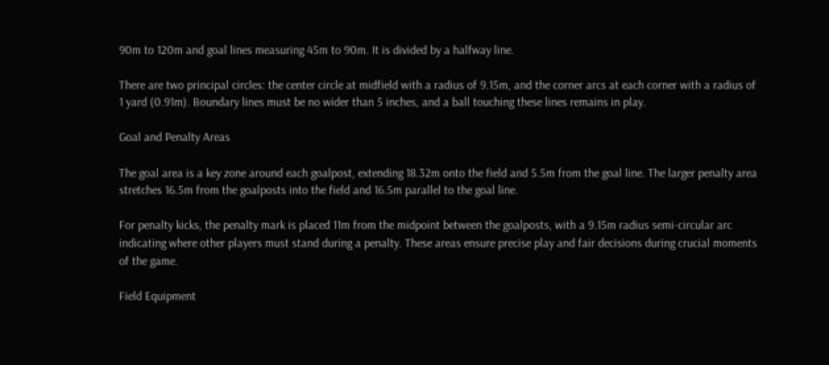90m to 120m and goal lines measuring 45m to 90m. It is divided by a halfway line.

There are two principal circles: the center circle at midfield with a radius of 9.15m, and the corner arcs at each corner with a radius of 1 yard (0.91m). Boundary lines must be no wider than 5 inches, and a ball touching these lines remains in play.

Goal and Penalty Areas

The goal area is a key zone around each goalpost, extending 18.32m onto the field and 5.5m from the goal line. The larger penalty area stretches 16.5m from the goalposts into the field and 16.5m parallel to the goal line.

For penalty kicks, the penalty mark is placed 11m from the midpoint between the goalposts, with a 9.15m radius semi-circular arc indicating where other players must stand during a penalty. These areas ensure precise play and fair decisions during crucial moments of the game.

Field Equipment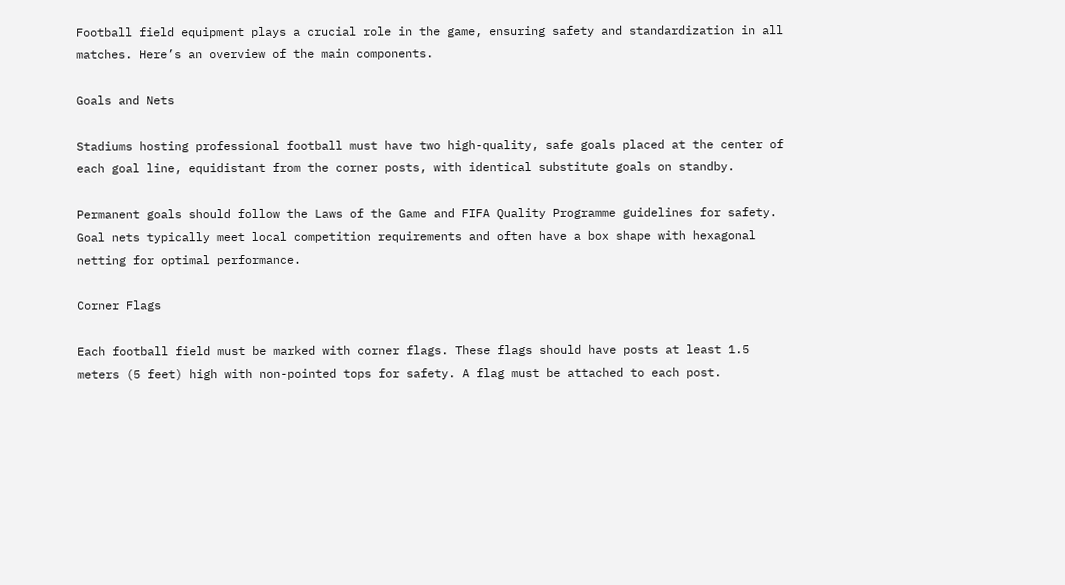Football field equipment plays a crucial role in the game, ensuring safety and standardization in all matches. Here’s an overview of the main components.

Goals and Nets

Stadiums hosting professional football must have two high-quality, safe goals placed at the center of each goal line, equidistant from the corner posts, with identical substitute goals on standby.

Permanent goals should follow the Laws of the Game and FIFA Quality Programme guidelines for safety. Goal nets typically meet local competition requirements and often have a box shape with hexagonal netting for optimal performance.

Corner Flags

Each football field must be marked with corner flags. These flags should have posts at least 1.5 meters (5 feet) high with non-pointed tops for safety. A flag must be attached to each post.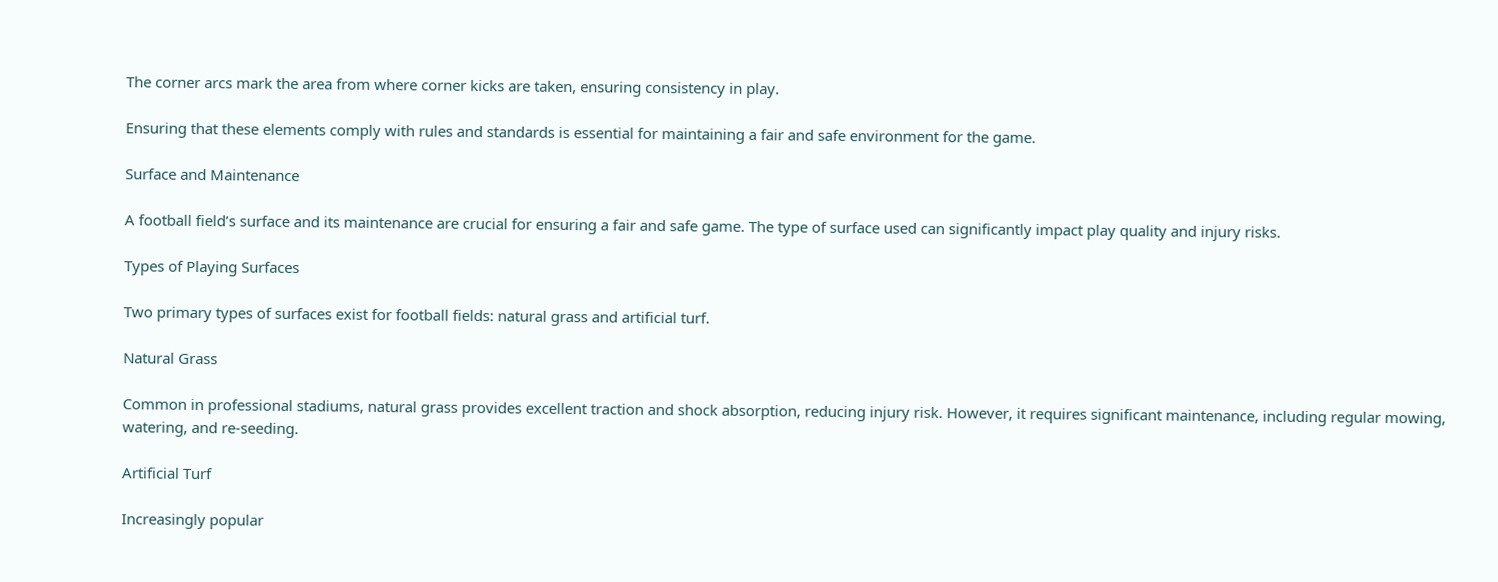The corner arcs mark the area from where corner kicks are taken, ensuring consistency in play.

Ensuring that these elements comply with rules and standards is essential for maintaining a fair and safe environment for the game.

Surface and Maintenance

A football field’s surface and its maintenance are crucial for ensuring a fair and safe game. The type of surface used can significantly impact play quality and injury risks.

Types of Playing Surfaces

Two primary types of surfaces exist for football fields: natural grass and artificial turf.

Natural Grass

Common in professional stadiums, natural grass provides excellent traction and shock absorption, reducing injury risk. However, it requires significant maintenance, including regular mowing, watering, and re-seeding.

Artificial Turf

Increasingly popular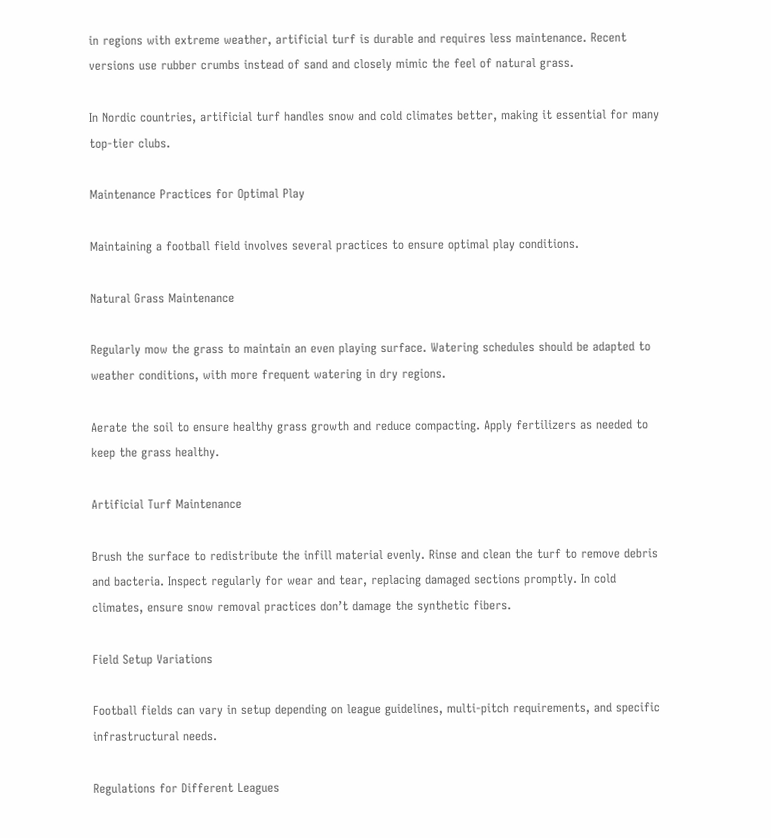in regions with extreme weather, artificial turf is durable and requires less maintenance. Recent versions use rubber crumbs instead of sand and closely mimic the feel of natural grass.

In Nordic countries, artificial turf handles snow and cold climates better, making it essential for many top-tier clubs.

Maintenance Practices for Optimal Play

Maintaining a football field involves several practices to ensure optimal play conditions.

Natural Grass Maintenance

Regularly mow the grass to maintain an even playing surface. Watering schedules should be adapted to weather conditions, with more frequent watering in dry regions.

Aerate the soil to ensure healthy grass growth and reduce compacting. Apply fertilizers as needed to keep the grass healthy.

Artificial Turf Maintenance

Brush the surface to redistribute the infill material evenly. Rinse and clean the turf to remove debris and bacteria. Inspect regularly for wear and tear, replacing damaged sections promptly. In cold climates, ensure snow removal practices don’t damage the synthetic fibers.

Field Setup Variations

Football fields can vary in setup depending on league guidelines, multi-pitch requirements, and specific infrastructural needs.

Regulations for Different Leagues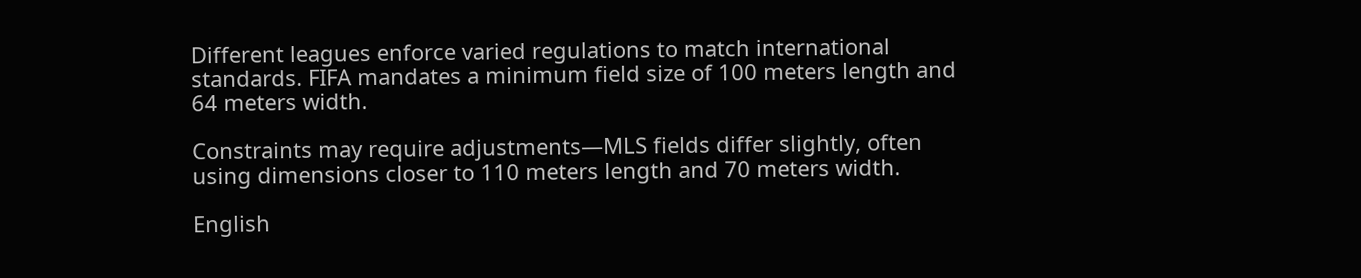Different leagues enforce varied regulations to match international standards. FIFA mandates a minimum field size of 100 meters length and 64 meters width.

Constraints may require adjustments—MLS fields differ slightly, often using dimensions closer to 110 meters length and 70 meters width.

English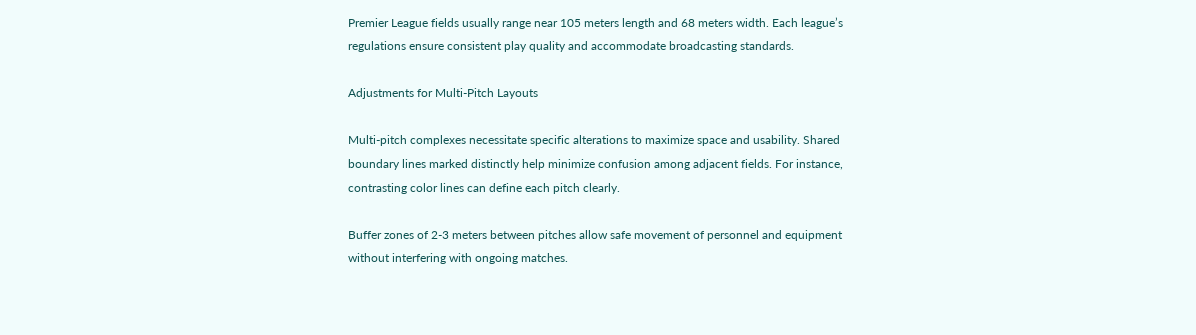Premier League fields usually range near 105 meters length and 68 meters width. Each league’s regulations ensure consistent play quality and accommodate broadcasting standards.

Adjustments for Multi-Pitch Layouts

Multi-pitch complexes necessitate specific alterations to maximize space and usability. Shared boundary lines marked distinctly help minimize confusion among adjacent fields. For instance, contrasting color lines can define each pitch clearly.

Buffer zones of 2-3 meters between pitches allow safe movement of personnel and equipment without interfering with ongoing matches.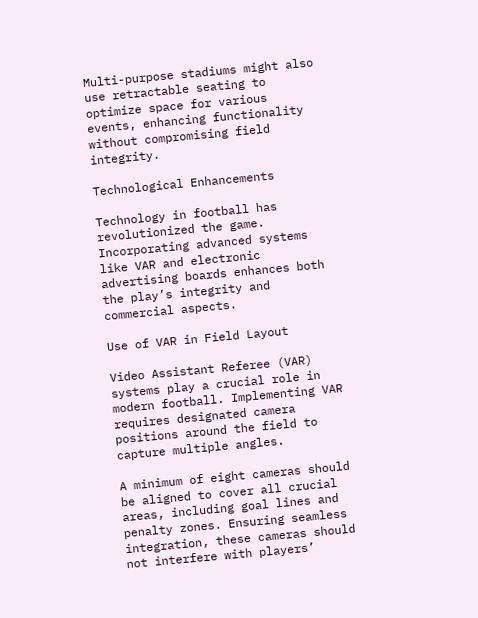Multi-purpose stadiums might also use retractable seating to optimize space for various events, enhancing functionality without compromising field integrity.

Technological Enhancements

Technology in football has revolutionized the game. Incorporating advanced systems like VAR and electronic advertising boards enhances both the play’s integrity and commercial aspects.

Use of VAR in Field Layout

Video Assistant Referee (VAR) systems play a crucial role in modern football. Implementing VAR requires designated camera positions around the field to capture multiple angles.

A minimum of eight cameras should be aligned to cover all crucial areas, including goal lines and penalty zones. Ensuring seamless integration, these cameras should not interfere with players’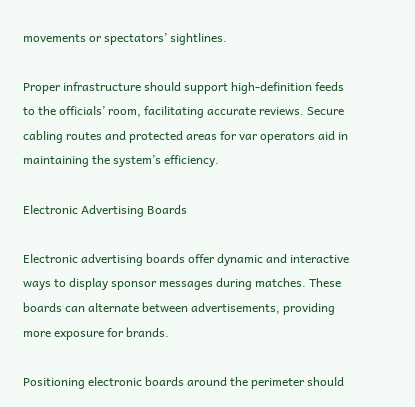movements or spectators’ sightlines.

Proper infrastructure should support high-definition feeds to the officials’ room, facilitating accurate reviews. Secure cabling routes and protected areas for var operators aid in maintaining the system’s efficiency.

Electronic Advertising Boards

Electronic advertising boards offer dynamic and interactive ways to display sponsor messages during matches. These boards can alternate between advertisements, providing more exposure for brands.

Positioning electronic boards around the perimeter should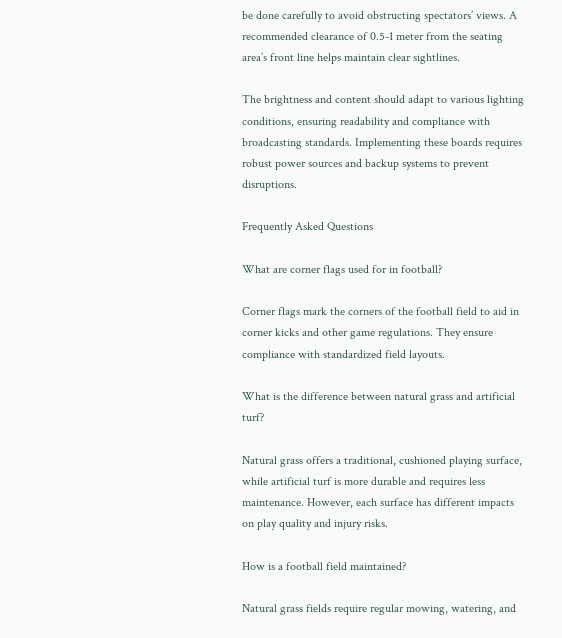be done carefully to avoid obstructing spectators’ views. A recommended clearance of 0.5-1 meter from the seating area’s front line helps maintain clear sightlines.

The brightness and content should adapt to various lighting conditions, ensuring readability and compliance with broadcasting standards. Implementing these boards requires robust power sources and backup systems to prevent disruptions.

Frequently Asked Questions

What are corner flags used for in football?

Corner flags mark the corners of the football field to aid in corner kicks and other game regulations. They ensure compliance with standardized field layouts.

What is the difference between natural grass and artificial turf?

Natural grass offers a traditional, cushioned playing surface, while artificial turf is more durable and requires less maintenance. However, each surface has different impacts on play quality and injury risks.

How is a football field maintained?

Natural grass fields require regular mowing, watering, and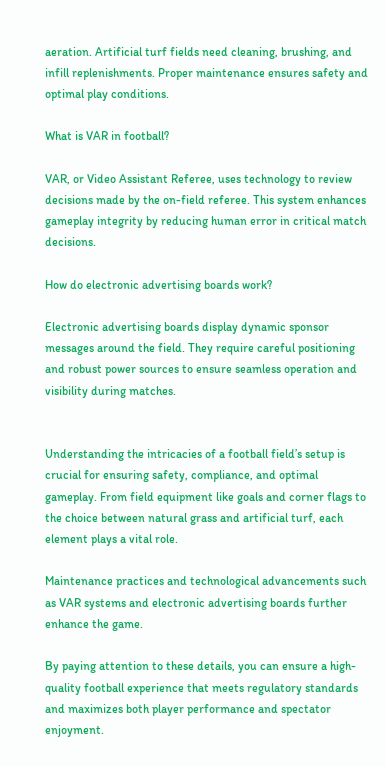aeration. Artificial turf fields need cleaning, brushing, and infill replenishments. Proper maintenance ensures safety and optimal play conditions.

What is VAR in football?

VAR, or Video Assistant Referee, uses technology to review decisions made by the on-field referee. This system enhances gameplay integrity by reducing human error in critical match decisions.

How do electronic advertising boards work?

Electronic advertising boards display dynamic sponsor messages around the field. They require careful positioning and robust power sources to ensure seamless operation and visibility during matches.


Understanding the intricacies of a football field’s setup is crucial for ensuring safety, compliance, and optimal gameplay. From field equipment like goals and corner flags to the choice between natural grass and artificial turf, each element plays a vital role.

Maintenance practices and technological advancements such as VAR systems and electronic advertising boards further enhance the game.

By paying attention to these details, you can ensure a high-quality football experience that meets regulatory standards and maximizes both player performance and spectator enjoyment.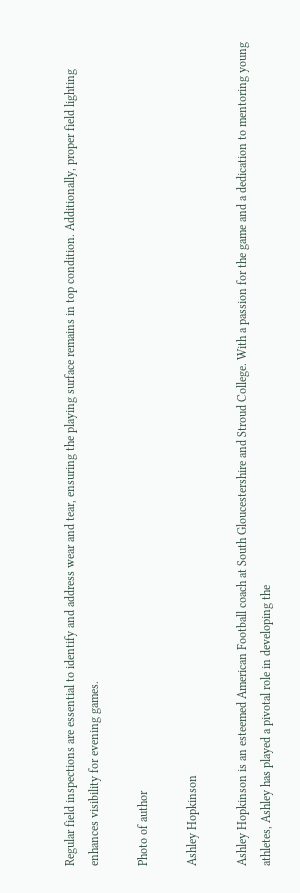Regular field inspections are essential to identify and address wear and tear, ensuring the playing surface remains in top condition. Additionally, proper field lighting enhances visibility for evening games.

Photo of author

Ashley Hopkinson

Ashley Hopkinson is an esteemed American Football coach at South Gloucestershire and Stroud College. With a passion for the game and a dedication to mentoring young athletes, Ashley has played a pivotal role in developing the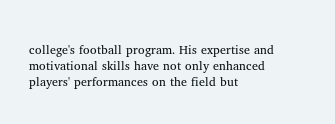college's football program. His expertise and motivational skills have not only enhanced players' performances on the field but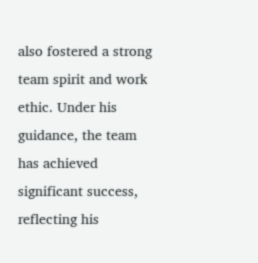also fostered a strong team spirit and work ethic. Under his guidance, the team has achieved significant success, reflecting his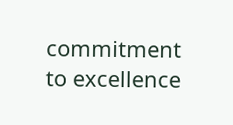commitment to excellence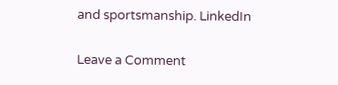and sportsmanship. LinkedIn

Leave a Comment